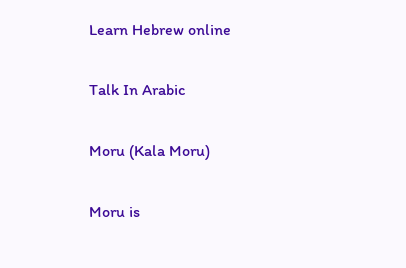Learn Hebrew online

Talk In Arabic

Moru (Kala Moru)

Moru is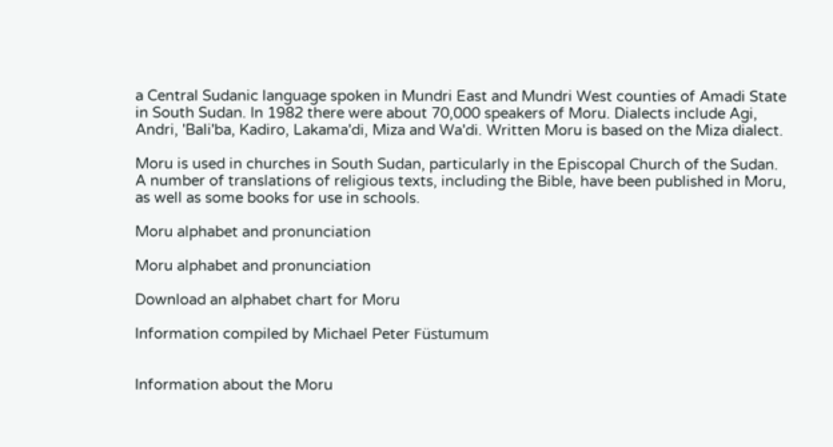a Central Sudanic language spoken in Mundri East and Mundri West counties of Amadi State in South Sudan. In 1982 there were about 70,000 speakers of Moru. Dialects include Agi, Andri, 'Bali'ba, Kadiro, Lakama'di, Miza and Wa'di. Written Moru is based on the Miza dialect.

Moru is used in churches in South Sudan, particularly in the Episcopal Church of the Sudan. A number of translations of religious texts, including the Bible, have been published in Moru, as well as some books for use in schools.

Moru alphabet and pronunciation

Moru alphabet and pronunciation

Download an alphabet chart for Moru

Information compiled by Michael Peter Füstumum


Information about the Moru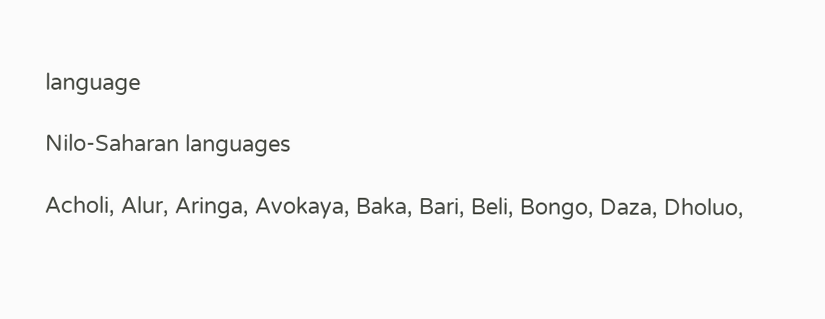language

Nilo-Saharan languages

Acholi, Alur, Aringa, Avokaya, Baka, Bari, Beli, Bongo, Daza, Dholuo,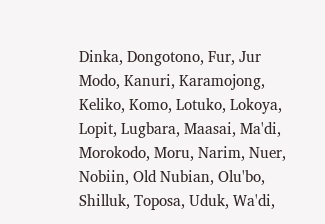Dinka, Dongotono, Fur, Jur Modo, Kanuri, Karamojong, Keliko, Komo, Lotuko, Lokoya, Lopit, Lugbara, Maasai, Ma'di, Morokodo, Moru, Narim, Nuer, Nobiin, Old Nubian, Olu'bo, Shilluk, Toposa, Uduk, Wa'di,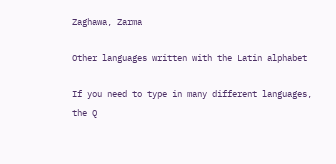Zaghawa, Zarma

Other languages written with the Latin alphabet

If you need to type in many different languages, the Q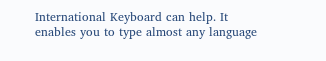International Keyboard can help. It enables you to type almost any language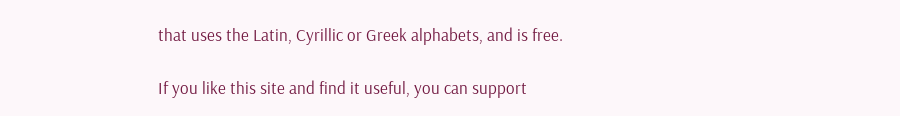that uses the Latin, Cyrillic or Greek alphabets, and is free.

If you like this site and find it useful, you can support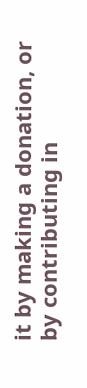it by making a donation, or by contributing in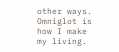other ways. Omniglot is how I make my living.